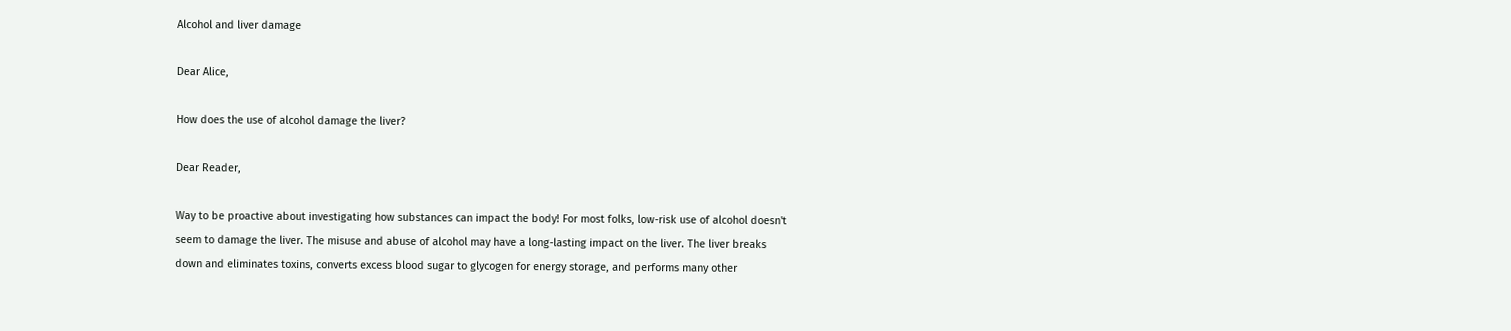Alcohol and liver damage

Dear Alice,

How does the use of alcohol damage the liver?

Dear Reader,

Way to be proactive about investigating how substances can impact the body! For most folks, low-risk use of alcohol doesn't seem to damage the liver. The misuse and abuse of alcohol may have a long-lasting impact on the liver. The liver breaks down and eliminates toxins, converts excess blood sugar to glycogen for energy storage, and performs many other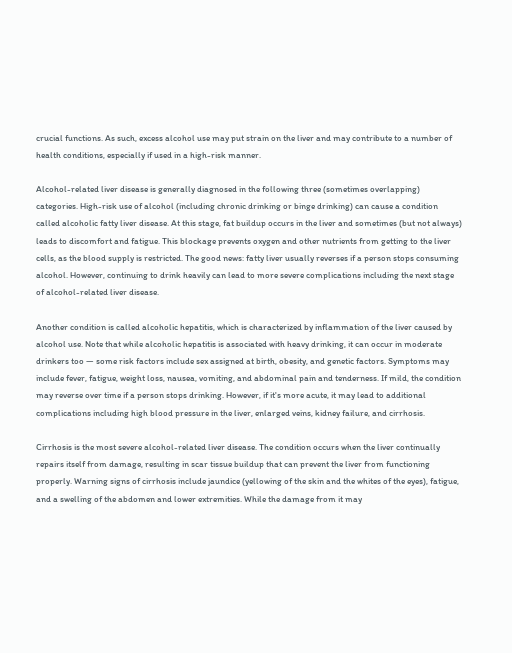crucial functions. As such, excess alcohol use may put strain on the liver and may contribute to a number of health conditions, especially if used in a high-risk manner.

Alcohol-related liver disease is generally diagnosed in the following three (sometimes overlapping) categories. High-risk use of alcohol (including chronic drinking or binge drinking) can cause a condition called alcoholic fatty liver disease. At this stage, fat buildup occurs in the liver and sometimes (but not always) leads to discomfort and fatigue. This blockage prevents oxygen and other nutrients from getting to the liver cells, as the blood supply is restricted. The good news: fatty liver usually reverses if a person stops consuming alcohol. However, continuing to drink heavily can lead to more severe complications including the next stage of alcohol-related liver disease.

Another condition is called alcoholic hepatitis, which is characterized by inflammation of the liver caused by alcohol use. Note that while alcoholic hepatitis is associated with heavy drinking, it can occur in moderate drinkers too — some risk factors include sex assigned at birth, obesity, and genetic factors. Symptoms may include fever, fatigue, weight loss, nausea, vomiting, and abdominal pain and tenderness. If mild, the condition may reverse over time if a person stops drinking. However, if it's more acute, it may lead to additional complications including high blood pressure in the liver, enlarged veins, kidney failure, and cirrhosis.

Cirrhosis is the most severe alcohol-related liver disease. The condition occurs when the liver continually repairs itself from damage, resulting in scar tissue buildup that can prevent the liver from functioning properly. Warning signs of cirrhosis include jaundice (yellowing of the skin and the whites of the eyes), fatigue, and a swelling of the abdomen and lower extremities. While the damage from it may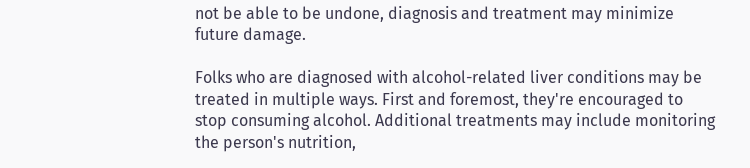not be able to be undone, diagnosis and treatment may minimize future damage.

Folks who are diagnosed with alcohol-related liver conditions may be treated in multiple ways. First and foremost, they're encouraged to stop consuming alcohol. Additional treatments may include monitoring the person's nutrition,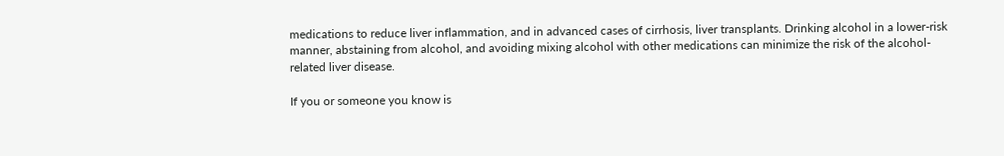medications to reduce liver inflammation, and in advanced cases of cirrhosis, liver transplants. Drinking alcohol in a lower-risk manner, abstaining from alcohol, and avoiding mixing alcohol with other medications can minimize the risk of the alcohol-related liver disease.

If you or someone you know is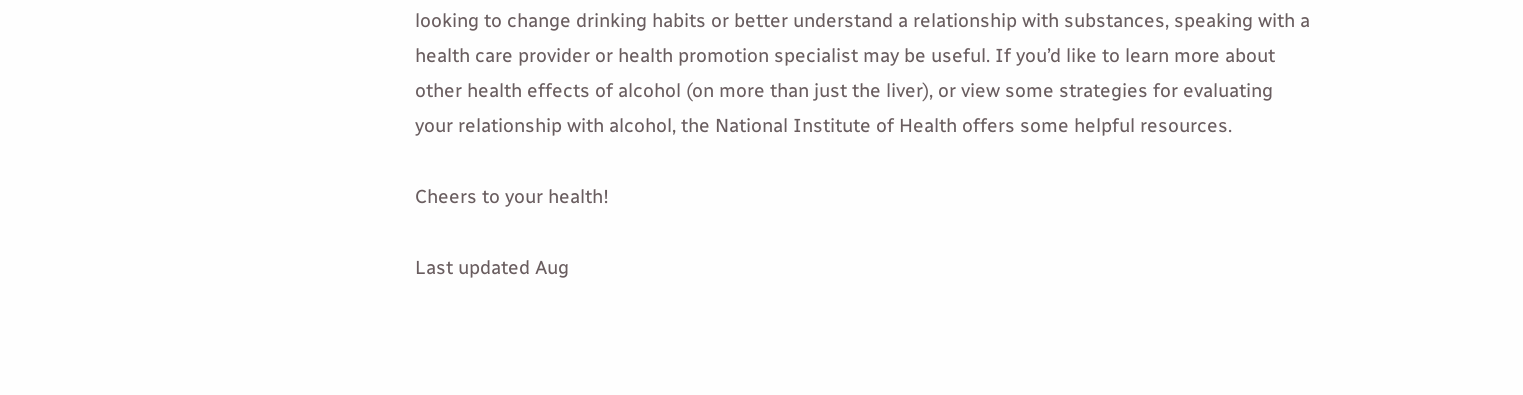looking to change drinking habits or better understand a relationship with substances, speaking with a health care provider or health promotion specialist may be useful. If you’d like to learn more about other health effects of alcohol (on more than just the liver), or view some strategies for evaluating your relationship with alcohol, the National Institute of Health offers some helpful resources.

Cheers to your health!

Last updated Aug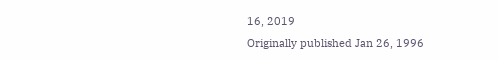16, 2019
Originally published Jan 26, 1996